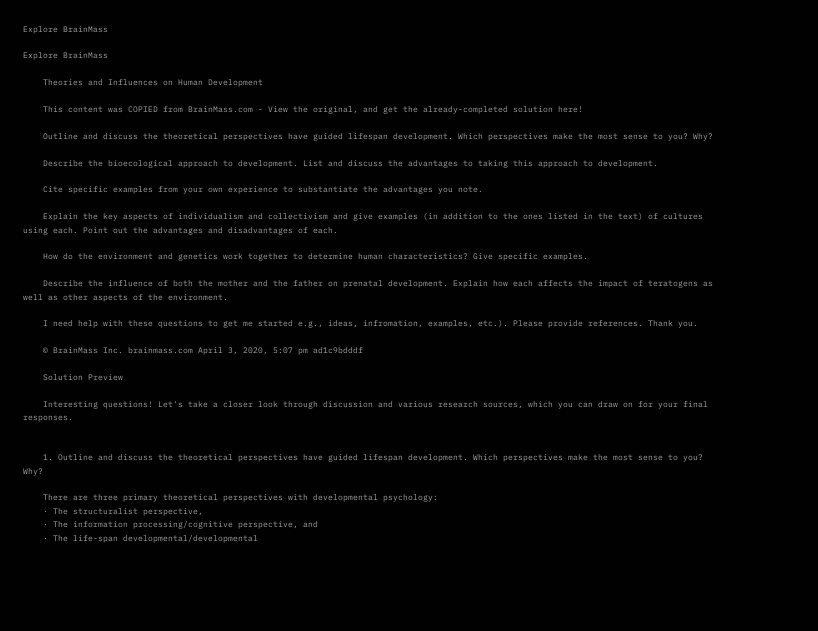Explore BrainMass

Explore BrainMass

    Theories and Influences on Human Development

    This content was COPIED from BrainMass.com - View the original, and get the already-completed solution here!

    Outline and discuss the theoretical perspectives have guided lifespan development. Which perspectives make the most sense to you? Why?

    Describe the bioecological approach to development. List and discuss the advantages to taking this approach to development.

    Cite specific examples from your own experience to substantiate the advantages you note.

    Explain the key aspects of individualism and collectivism and give examples (in addition to the ones listed in the text) of cultures using each. Point out the advantages and disadvantages of each.

    How do the environment and genetics work together to determine human characteristics? Give specific examples.

    Describe the influence of both the mother and the father on prenatal development. Explain how each affects the impact of teratogens as well as other aspects of the environment.

    I need help with these questions to get me started e.g., ideas, infromation, examples, etc.). Please provide references. Thank you.

    © BrainMass Inc. brainmass.com April 3, 2020, 5:07 pm ad1c9bdddf

    Solution Preview

    Interesting questions! Let's take a closer look through discussion and various research sources, which you can draw on for your final responses.


    1. Outline and discuss the theoretical perspectives have guided lifespan development. Which perspectives make the most sense to you? Why?

    There are three primary theoretical perspectives with developmental psychology:
    · The structuralist perspective,
    · The information processing/cognitive perspective, and
    · The life-span developmental/developmental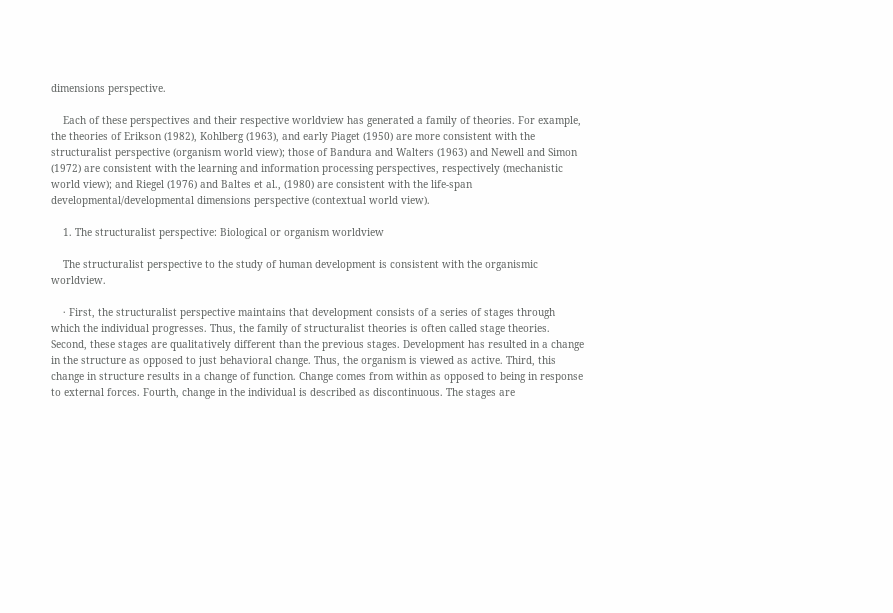dimensions perspective.

    Each of these perspectives and their respective worldview has generated a family of theories. For example, the theories of Erikson (1982), Kohlberg (1963), and early Piaget (1950) are more consistent with the structuralist perspective (organism world view); those of Bandura and Walters (1963) and Newell and Simon (1972) are consistent with the learning and information processing perspectives, respectively (mechanistic world view); and Riegel (1976) and Baltes et al., (1980) are consistent with the life-span developmental/developmental dimensions perspective (contextual world view).

    1. The structuralist perspective: Biological or organism worldview

    The structuralist perspective to the study of human development is consistent with the organismic worldview.

    · First, the structuralist perspective maintains that development consists of a series of stages through which the individual progresses. Thus, the family of structuralist theories is often called stage theories. Second, these stages are qualitatively different than the previous stages. Development has resulted in a change in the structure as opposed to just behavioral change. Thus, the organism is viewed as active. Third, this change in structure results in a change of function. Change comes from within as opposed to being in response to external forces. Fourth, change in the individual is described as discontinuous. The stages are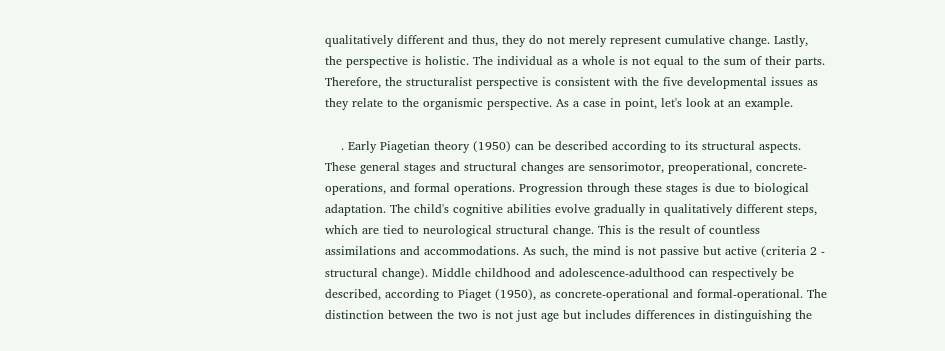qualitatively different and thus, they do not merely represent cumulative change. Lastly, the perspective is holistic. The individual as a whole is not equal to the sum of their parts. Therefore, the structuralist perspective is consistent with the five developmental issues as they relate to the organismic perspective. As a case in point, let's look at an example.

    . Early Piagetian theory (1950) can be described according to its structural aspects. These general stages and structural changes are sensorimotor, preoperational, concrete-operations, and formal operations. Progression through these stages is due to biological adaptation. The child's cognitive abilities evolve gradually in qualitatively different steps, which are tied to neurological structural change. This is the result of countless assimilations and accommodations. As such, the mind is not passive but active (criteria 2 - structural change). Middle childhood and adolescence-adulthood can respectively be described, according to Piaget (1950), as concrete-operational and formal-operational. The distinction between the two is not just age but includes differences in distinguishing the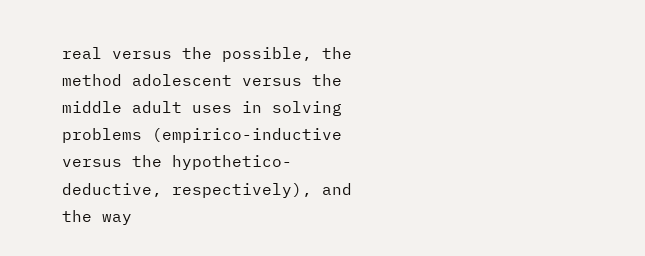real versus the possible, the method adolescent versus the middle adult uses in solving problems (empirico-inductive versus the hypothetico-deductive, respectively), and the way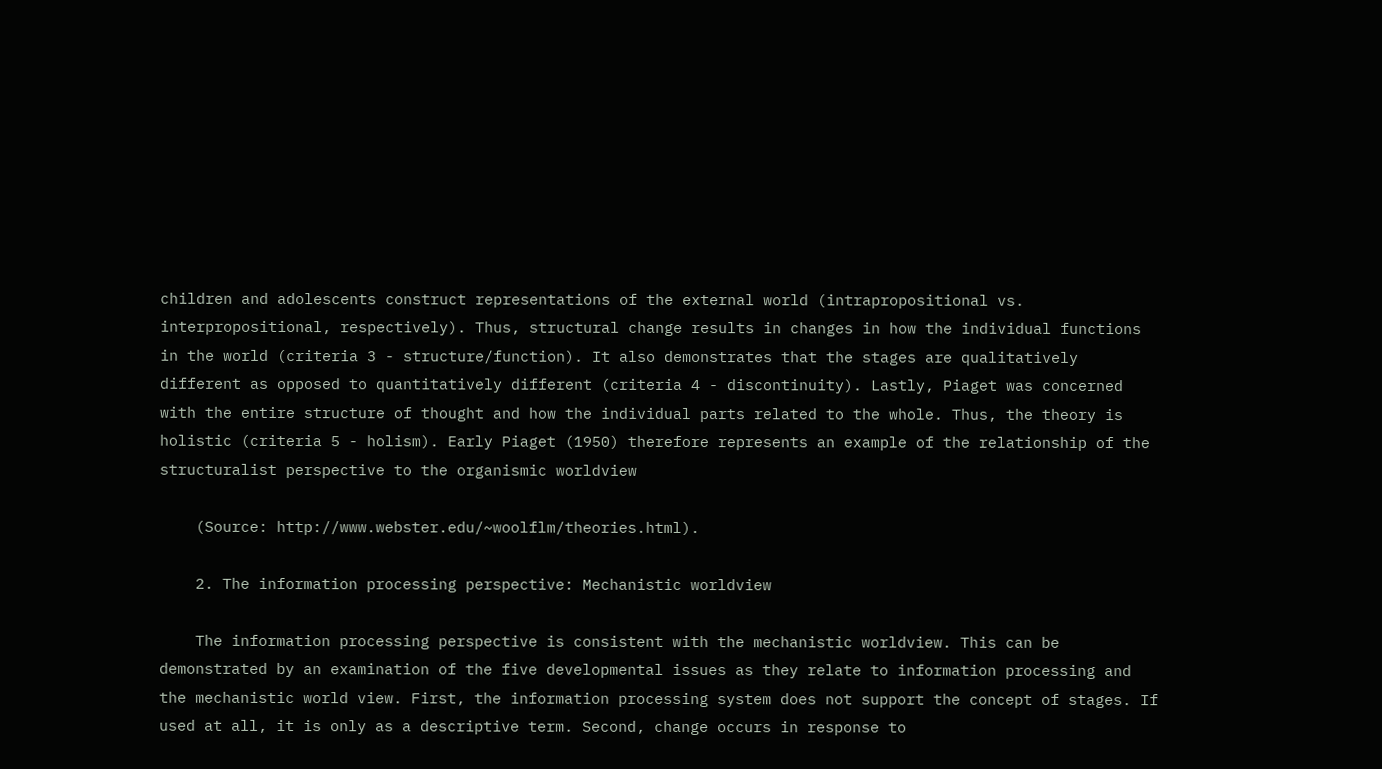children and adolescents construct representations of the external world (intrapropositional vs. interpropositional, respectively). Thus, structural change results in changes in how the individual functions in the world (criteria 3 - structure/function). It also demonstrates that the stages are qualitatively different as opposed to quantitatively different (criteria 4 - discontinuity). Lastly, Piaget was concerned with the entire structure of thought and how the individual parts related to the whole. Thus, the theory is holistic (criteria 5 - holism). Early Piaget (1950) therefore represents an example of the relationship of the structuralist perspective to the organismic worldview

    (Source: http://www.webster.edu/~woolflm/theories.html).

    2. The information processing perspective: Mechanistic worldview

    The information processing perspective is consistent with the mechanistic worldview. This can be demonstrated by an examination of the five developmental issues as they relate to information processing and the mechanistic world view. First, the information processing system does not support the concept of stages. If used at all, it is only as a descriptive term. Second, change occurs in response to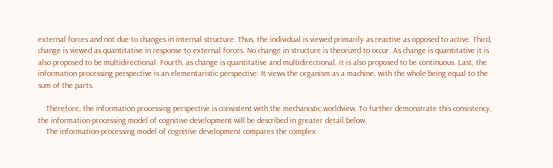external forces and not due to changes in internal structure. Thus, the individual is viewed primarily as reactive as opposed to active. Third, change is viewed as quantitative in response to external forces. No change in structure is theorized to occur. As change is quantitative it is also proposed to be multidirectional. Fourth, as change is quantitative and multidirectional, it is also proposed to be continuous. Last, the information processing perspective is an elementaristic perspective. It views the organism as a machine, with the whole being equal to the sum of the parts.

    Therefore, the information processing perspective is consistent with the mechanistic worldview. To further demonstrate this consistency, the information-processing model of cognitive development will be described in greater detail below.
    The information-processing model of cognitive development compares the complex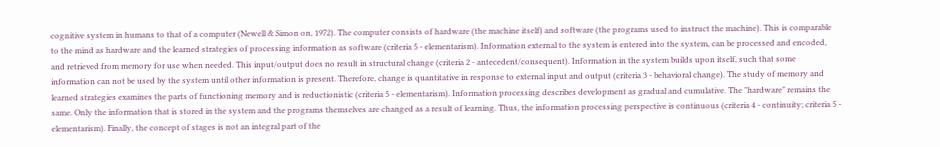cognitive system in humans to that of a computer (Newell & Simon on, 1972). The computer consists of hardware (the machine itself) and software (the programs used to instruct the machine). This is comparable to the mind as hardware and the learned strategies of processing information as software (criteria 5 - elementarism). Information external to the system is entered into the system, can be processed and encoded, and retrieved from memory for use when needed. This input/output does no result in structural change (criteria 2 - antecedent/consequent). Information in the system builds upon itself, such that some information can not be used by the system until other information is present. Therefore, change is quantitative in response to external input and output (criteria 3 - behavioral change). The study of memory and learned strategies examines the parts of functioning memory and is reductionistic (criteria 5 - elementarism). Information processing describes development as gradual and cumulative. The "hardware" remains the same. Only the information that is stored in the system and the programs themselves are changed as a result of learning. Thus, the information processing perspective is continuous (criteria 4 - continuity; criteria 5 - elementarism). Finally, the concept of stages is not an integral part of the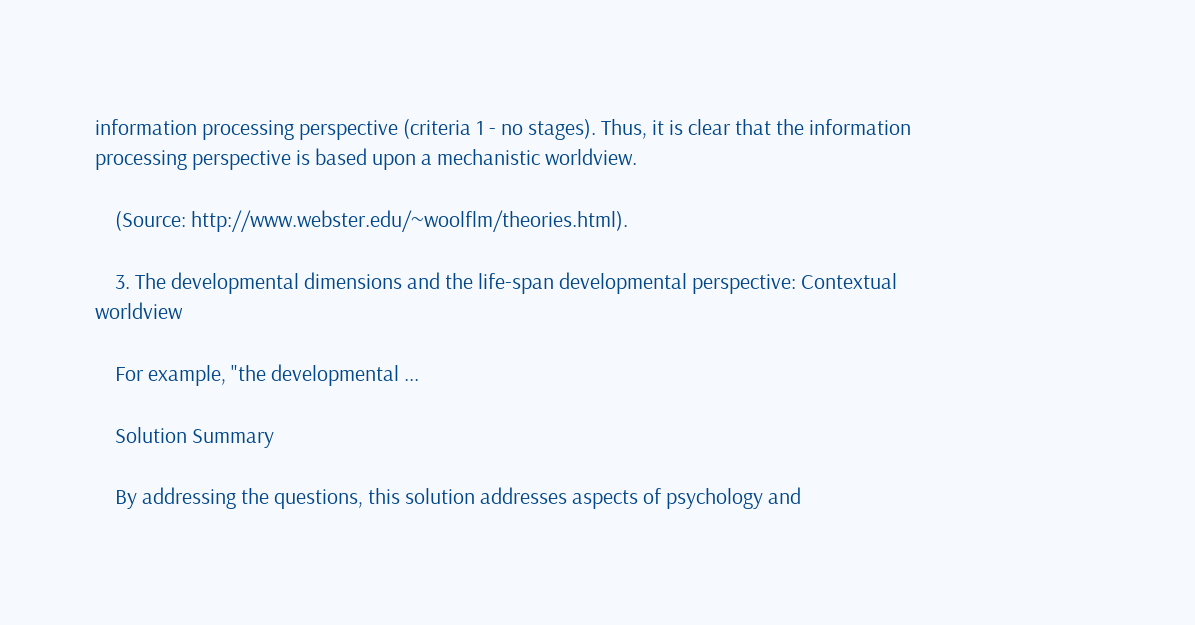information processing perspective (criteria 1 - no stages). Thus, it is clear that the information processing perspective is based upon a mechanistic worldview.

    (Source: http://www.webster.edu/~woolflm/theories.html).

    3. The developmental dimensions and the life-span developmental perspective: Contextual worldview

    For example, "the developmental ...

    Solution Summary

    By addressing the questions, this solution addresses aspects of psychology and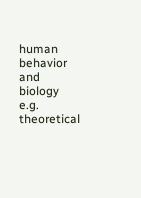human behavior and biology e.g. theoretical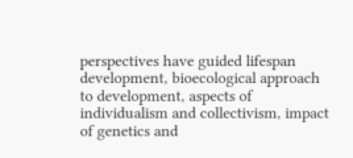perspectives have guided lifespan development, bioecological approach to development, aspects of individualism and collectivism, impact of genetics and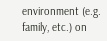environment (e.g. family, etc.) on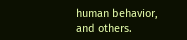human behavior, and others.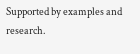Supported by examples and research.